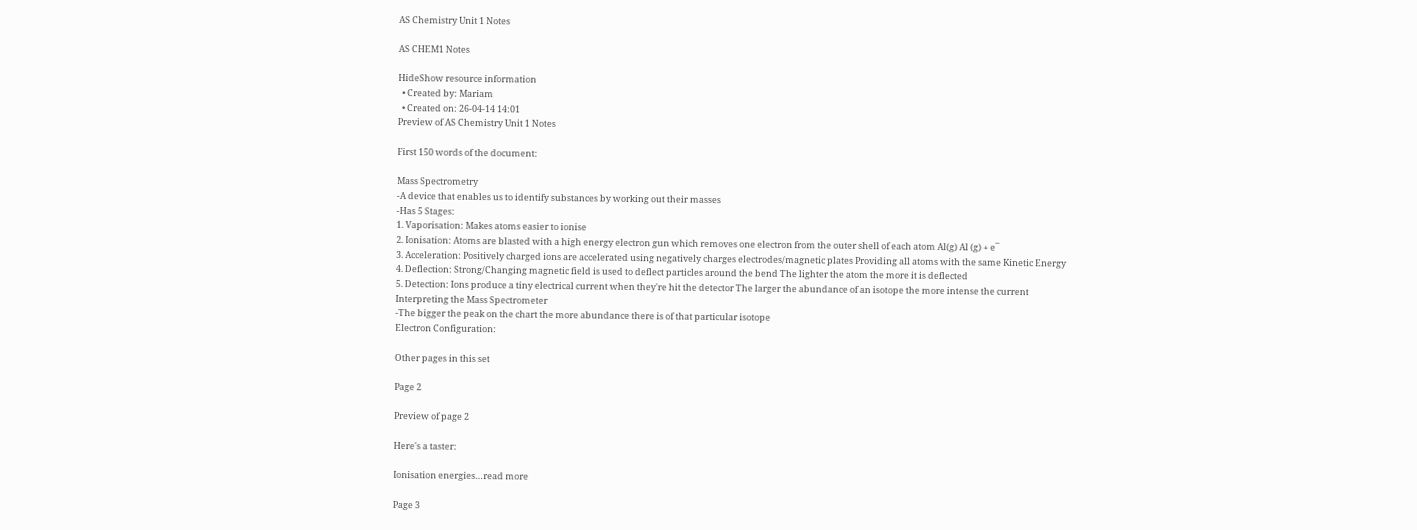AS Chemistry Unit 1 Notes

AS CHEM1 Notes

HideShow resource information
  • Created by: Mariam
  • Created on: 26-04-14 14:01
Preview of AS Chemistry Unit 1 Notes

First 150 words of the document:

Mass Spectrometry
-A device that enables us to identify substances by working out their masses
-Has 5 Stages:
1. Vaporisation: Makes atoms easier to ionise
2. Ionisation: Atoms are blasted with a high energy electron gun which removes one electron from the outer shell of each atom Al(g) Al (g) + e¯
3. Acceleration: Positively charged ions are accelerated using negatively charges electrodes/magnetic plates Providing all atoms with the same Kinetic Energy
4. Deflection: Strong/Changing magnetic field is used to deflect particles around the bend The lighter the atom the more it is deflected
5. Detection: Ions produce a tiny electrical current when they're hit the detector The larger the abundance of an isotope the more intense the current
Interpreting the Mass Spectrometer
-The bigger the peak on the chart the more abundance there is of that particular isotope
Electron Configuration:

Other pages in this set

Page 2

Preview of page 2

Here's a taster:

Ionisation energies…read more

Page 3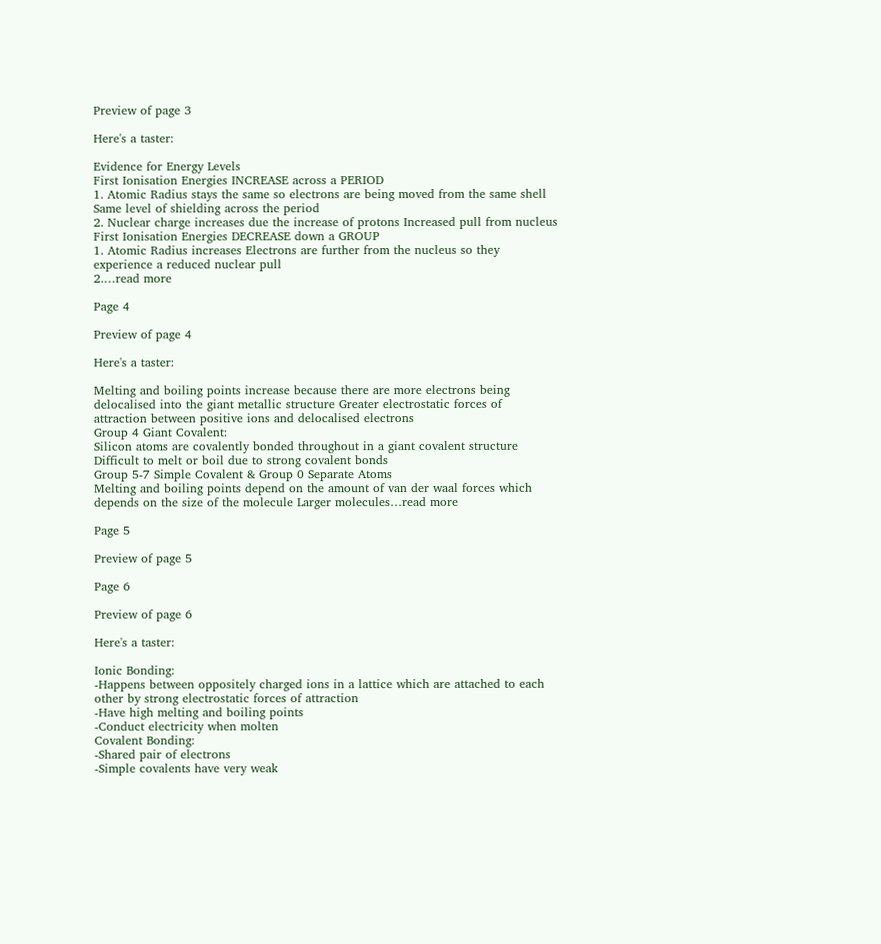Preview of page 3

Here's a taster:

Evidence for Energy Levels
First Ionisation Energies INCREASE across a PERIOD
1. Atomic Radius stays the same so electrons are being moved from the same shell Same level of shielding across the period
2. Nuclear charge increases due the increase of protons Increased pull from nucleus
First Ionisation Energies DECREASE down a GROUP
1. Atomic Radius increases Electrons are further from the nucleus so they experience a reduced nuclear pull
2.…read more

Page 4

Preview of page 4

Here's a taster:

Melting and boiling points increase because there are more electrons being delocalised into the giant metallic structure Greater electrostatic forces of
attraction between positive ions and delocalised electrons
Group 4 Giant Covalent:
Silicon atoms are covalently bonded throughout in a giant covalent structure Difficult to melt or boil due to strong covalent bonds
Group 5-7 Simple Covalent & Group 0 Separate Atoms
Melting and boiling points depend on the amount of van der waal forces which depends on the size of the molecule Larger molecules…read more

Page 5

Preview of page 5

Page 6

Preview of page 6

Here's a taster:

Ionic Bonding:
-Happens between oppositely charged ions in a lattice which are attached to each other by strong electrostatic forces of attraction
-Have high melting and boiling points
-Conduct electricity when molten
Covalent Bonding:
-Shared pair of electrons
-Simple covalents have very weak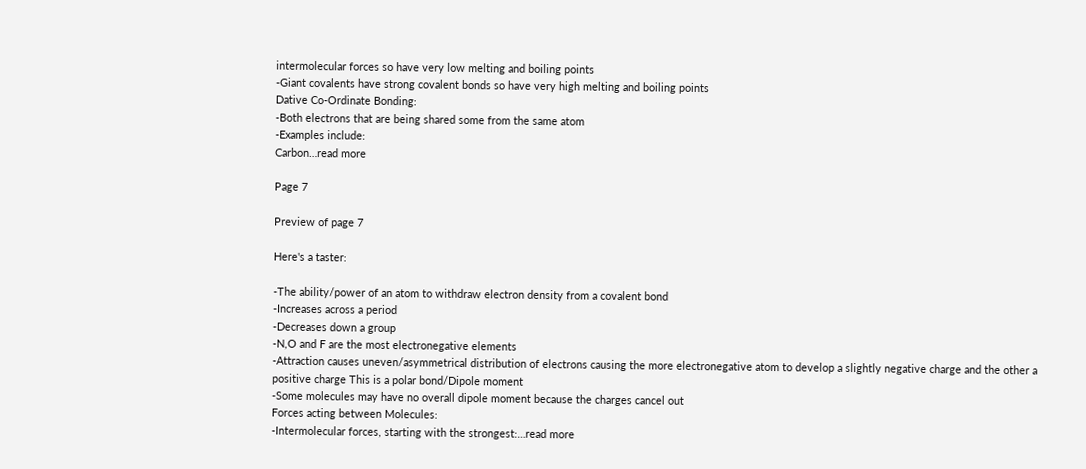intermolecular forces so have very low melting and boiling points
-Giant covalents have strong covalent bonds so have very high melting and boiling points
Dative Co-Ordinate Bonding:
-Both electrons that are being shared some from the same atom
-Examples include:
Carbon…read more

Page 7

Preview of page 7

Here's a taster:

-The ability/power of an atom to withdraw electron density from a covalent bond
-Increases across a period
-Decreases down a group
-N,O and F are the most electronegative elements
-Attraction causes uneven/asymmetrical distribution of electrons causing the more electronegative atom to develop a slightly negative charge and the other a
positive charge This is a polar bond/Dipole moment
-Some molecules may have no overall dipole moment because the charges cancel out
Forces acting between Molecules:
-Intermolecular forces, starting with the strongest:…read more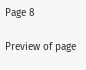Page 8

Preview of page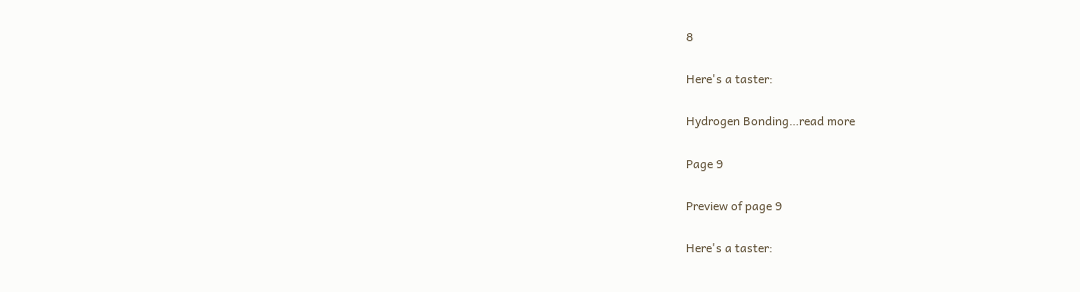8

Here's a taster:

Hydrogen Bonding…read more

Page 9

Preview of page 9

Here's a taster: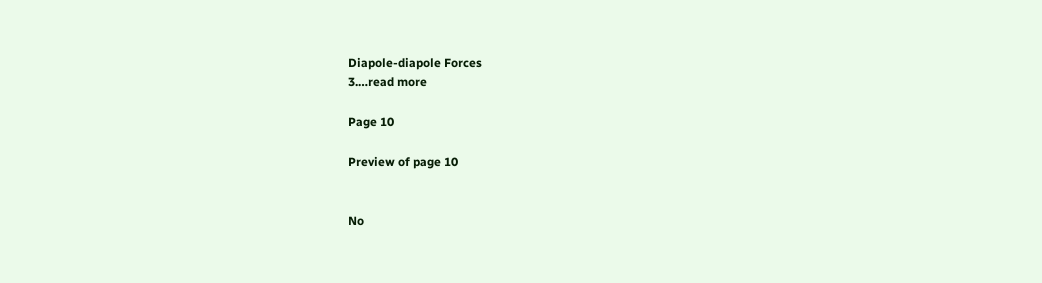Diapole-diapole Forces
3.…read more

Page 10

Preview of page 10


No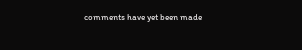comments have yet been made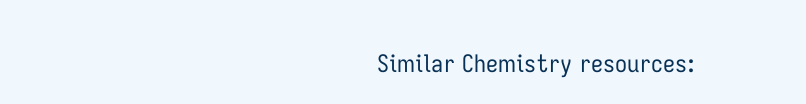Similar Chemistry resources: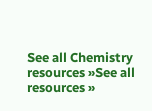See all Chemistry resources »See all resources »